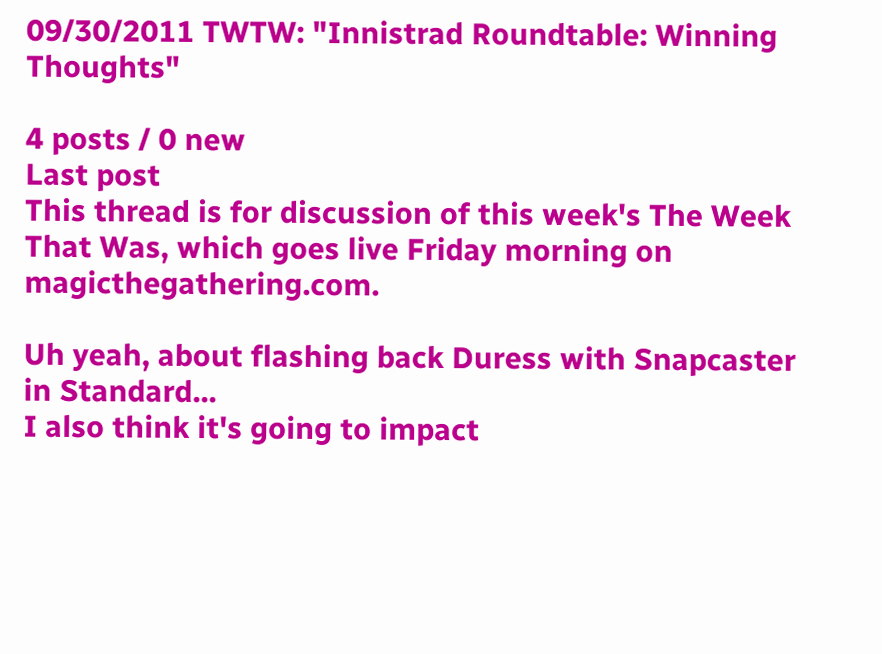09/30/2011 TWTW: "Innistrad Roundtable: Winning Thoughts"

4 posts / 0 new
Last post
This thread is for discussion of this week's The Week That Was, which goes live Friday morning on magicthegathering.com.

Uh yeah, about flashing back Duress with Snapcaster in Standard...
I also think it's going to impact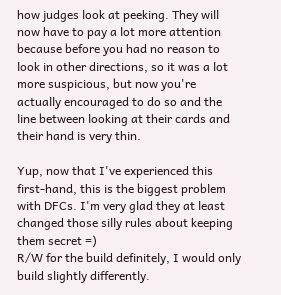how judges look at peeking. They will now have to pay a lot more attention because before you had no reason to look in other directions, so it was a lot more suspicious, but now you're actually encouraged to do so and the line between looking at their cards and their hand is very thin.

Yup, now that I've experienced this first-hand, this is the biggest problem with DFCs. I'm very glad they at least changed those silly rules about keeping them secret =)
R/W for the build definitely, I would only build slightly differently.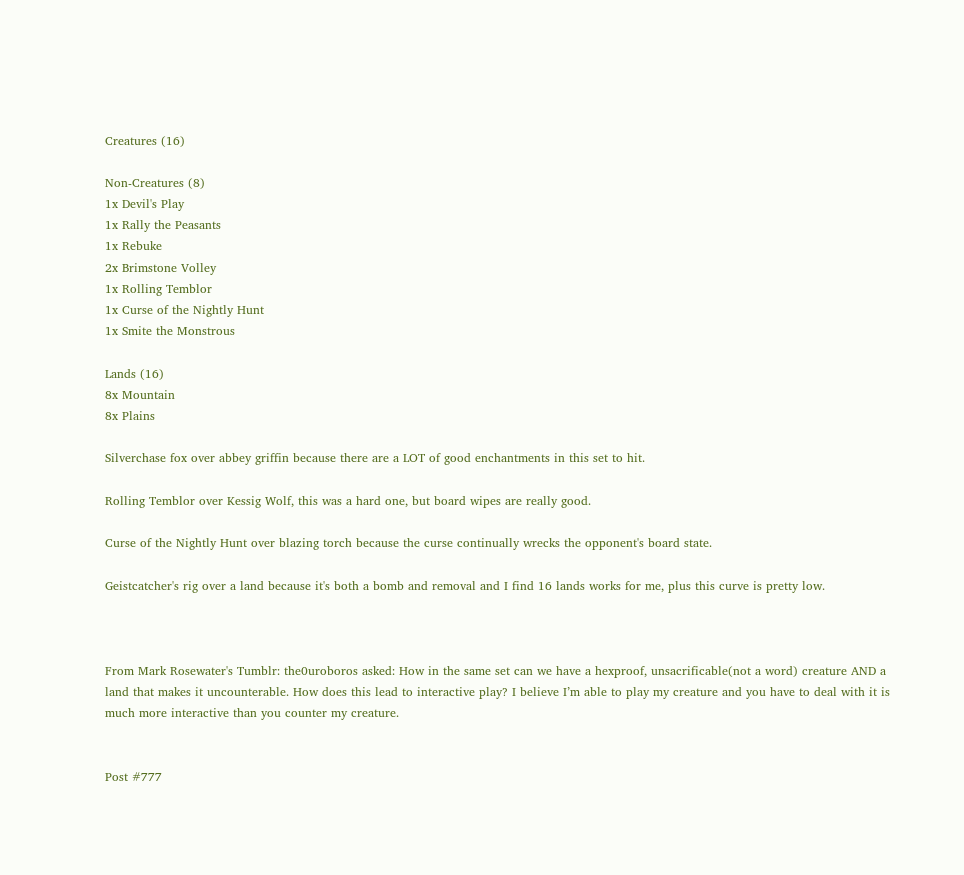Creatures (16)

Non-Creatures (8)
1x Devil's Play
1x Rally the Peasants
1x Rebuke
2x Brimstone Volley
1x Rolling Temblor
1x Curse of the Nightly Hunt
1x Smite the Monstrous

Lands (16)
8x Mountain
8x Plains

Silverchase fox over abbey griffin because there are a LOT of good enchantments in this set to hit.

Rolling Temblor over Kessig Wolf, this was a hard one, but board wipes are really good.

Curse of the Nightly Hunt over blazing torch because the curse continually wrecks the opponent's board state.

Geistcatcher's rig over a land because it's both a bomb and removal and I find 16 lands works for me, plus this curve is pretty low.



From Mark Rosewater's Tumblr: the0uroboros asked: How in the same set can we have a hexproof, unsacrificable(not a word) creature AND a land that makes it uncounterable. How does this lead to interactive play? I believe I’m able to play my creature and you have to deal with it is much more interactive than you counter my creature.


Post #777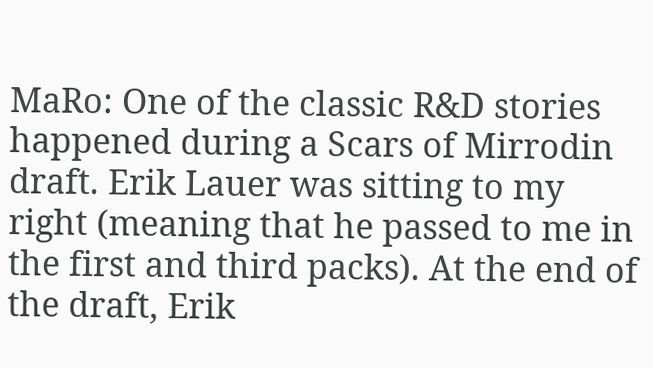MaRo: One of the classic R&D stories happened during a Scars of Mirrodin draft. Erik Lauer was sitting to my right (meaning that he passed to me in the first and third packs). At the end of the draft, Erik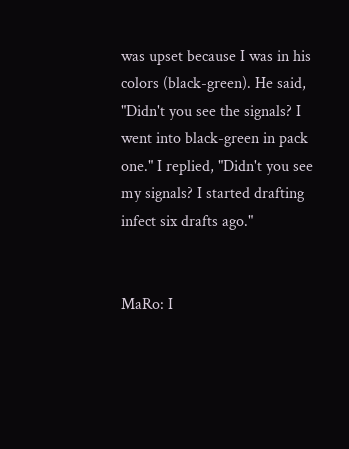was upset because I was in his colors (black-green). He said, "Didn't you see the signals? I went into black-green in pack one." I replied, "Didn't you see my signals? I started drafting infect six drafts ago."


MaRo: I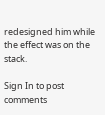redesigned him while the effect was on the stack.

Sign In to post comments